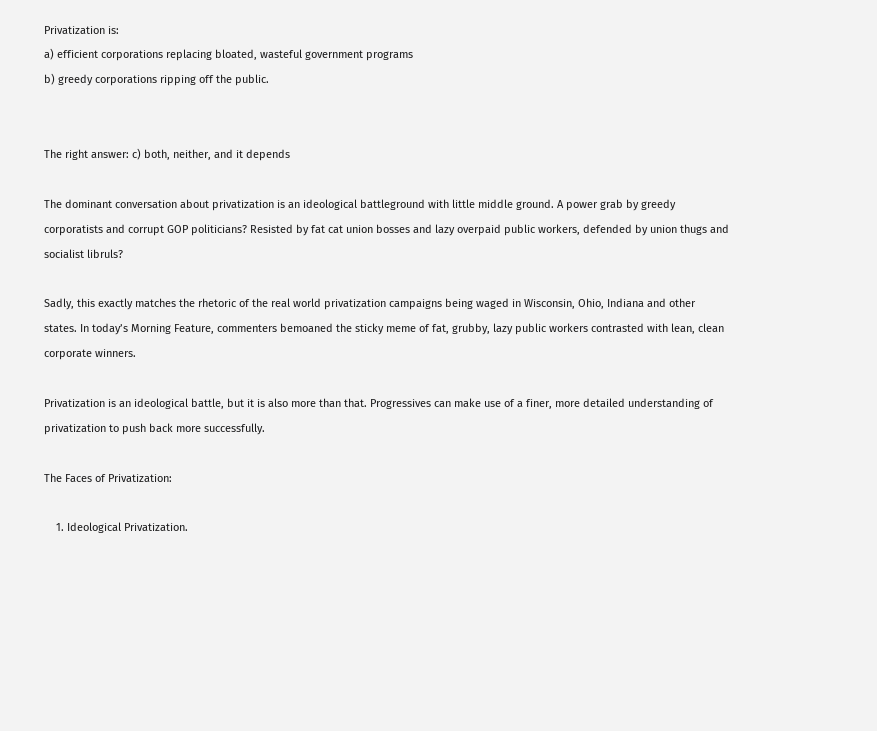Privatization is:
a) efficient corporations replacing bloated, wasteful government programs
b) greedy corporations ripping off the public.


The right answer: c) both, neither, and it depends

The dominant conversation about privatization is an ideological battleground with little middle ground. A power grab by greedy corporatists and corrupt GOP politicians? Resisted by fat cat union bosses and lazy overpaid public workers, defended by union thugs and socialist libruls?

Sadly, this exactly matches the rhetoric of the real world privatization campaigns being waged in Wisconsin, Ohio, Indiana and other states. In today’s Morning Feature, commenters bemoaned the sticky meme of fat, grubby, lazy public workers contrasted with lean, clean corporate winners.

Privatization is an ideological battle, but it is also more than that. Progressives can make use of a finer, more detailed understanding of privatization to push back more successfully.

The Faces of Privatization:

    1. Ideological Privatization.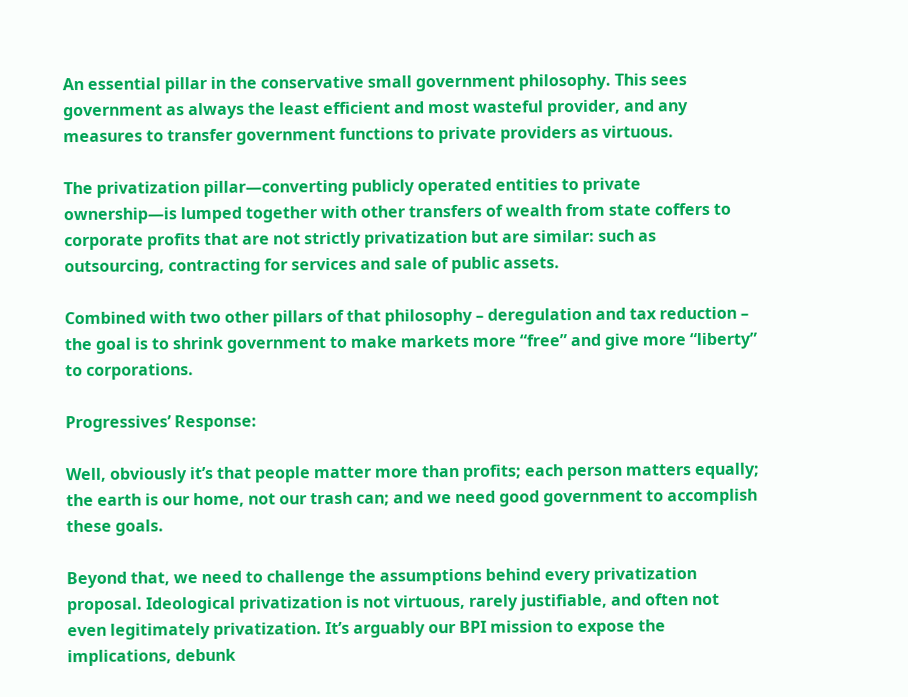An essential pillar in the conservative small government philosophy. This sees government as always the least efficient and most wasteful provider, and any measures to transfer government functions to private providers as virtuous.

The privatization pillar—converting publicly operated entities to private ownership—is lumped together with other transfers of wealth from state coffers to corporate profits that are not strictly privatization but are similar: such as outsourcing, contracting for services and sale of public assets.

Combined with two other pillars of that philosophy – deregulation and tax reduction – the goal is to shrink government to make markets more “free” and give more “liberty” to corporations.

Progressives’ Response:

Well, obviously it’s that people matter more than profits; each person matters equally; the earth is our home, not our trash can; and we need good government to accomplish these goals.

Beyond that, we need to challenge the assumptions behind every privatization proposal. Ideological privatization is not virtuous, rarely justifiable, and often not even legitimately privatization. It’s arguably our BPI mission to expose the implications, debunk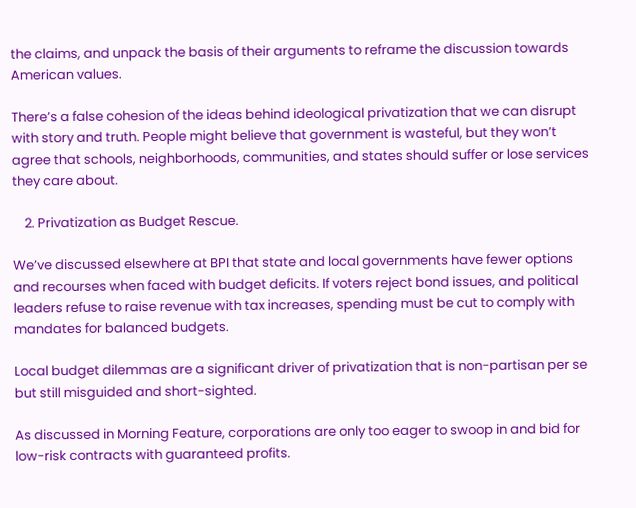the claims, and unpack the basis of their arguments to reframe the discussion towards American values.

There’s a false cohesion of the ideas behind ideological privatization that we can disrupt with story and truth. People might believe that government is wasteful, but they won’t agree that schools, neighborhoods, communities, and states should suffer or lose services they care about.

    2. Privatization as Budget Rescue.

We’ve discussed elsewhere at BPI that state and local governments have fewer options and recourses when faced with budget deficits. If voters reject bond issues, and political leaders refuse to raise revenue with tax increases, spending must be cut to comply with mandates for balanced budgets.

Local budget dilemmas are a significant driver of privatization that is non-partisan per se but still misguided and short-sighted.

As discussed in Morning Feature, corporations are only too eager to swoop in and bid for low-risk contracts with guaranteed profits.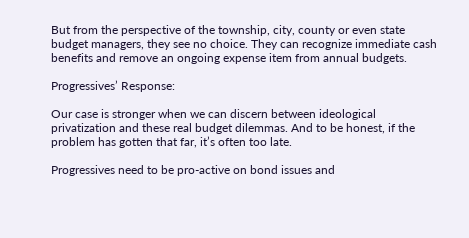But from the perspective of the township, city, county or even state budget managers, they see no choice. They can recognize immediate cash benefits and remove an ongoing expense item from annual budgets.

Progressives’ Response:

Our case is stronger when we can discern between ideological privatization and these real budget dilemmas. And to be honest, if the problem has gotten that far, it’s often too late.

Progressives need to be pro-active on bond issues and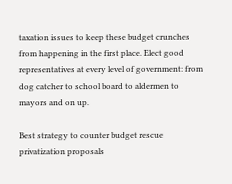taxation issues to keep these budget crunches from happening in the first place. Elect good representatives at every level of government: from dog catcher to school board to aldermen to mayors and on up.

Best strategy to counter budget rescue privatization proposals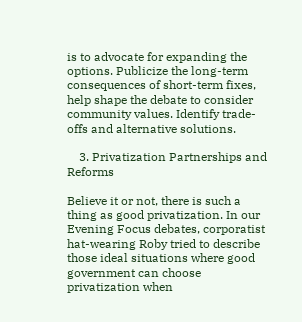is to advocate for expanding the options. Publicize the long-term consequences of short-term fixes, help shape the debate to consider community values. Identify trade-offs and alternative solutions.

    3. Privatization Partnerships and Reforms

Believe it or not, there is such a thing as good privatization. In our Evening Focus debates, corporatist hat-wearing Roby tried to describe those ideal situations where good government can choose privatization when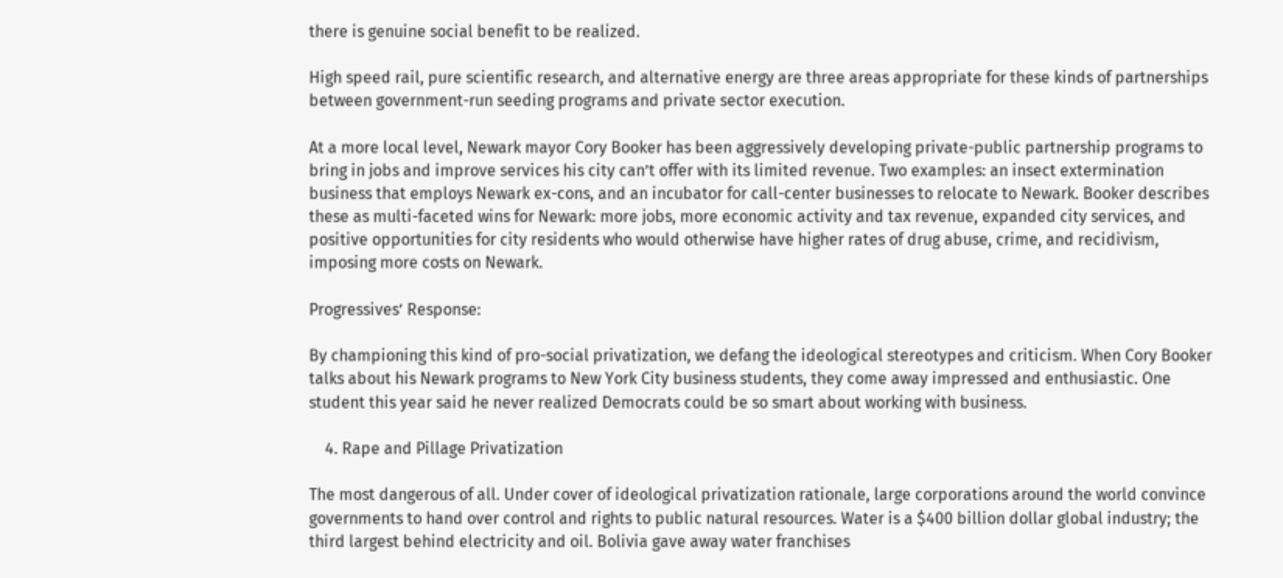there is genuine social benefit to be realized.

High speed rail, pure scientific research, and alternative energy are three areas appropriate for these kinds of partnerships between government-run seeding programs and private sector execution.

At a more local level, Newark mayor Cory Booker has been aggressively developing private-public partnership programs to bring in jobs and improve services his city can’t offer with its limited revenue. Two examples: an insect extermination business that employs Newark ex-cons, and an incubator for call-center businesses to relocate to Newark. Booker describes these as multi-faceted wins for Newark: more jobs, more economic activity and tax revenue, expanded city services, and positive opportunities for city residents who would otherwise have higher rates of drug abuse, crime, and recidivism, imposing more costs on Newark.

Progressives’ Response:

By championing this kind of pro-social privatization, we defang the ideological stereotypes and criticism. When Cory Booker talks about his Newark programs to New York City business students, they come away impressed and enthusiastic. One student this year said he never realized Democrats could be so smart about working with business.

    4. Rape and Pillage Privatization

The most dangerous of all. Under cover of ideological privatization rationale, large corporations around the world convince governments to hand over control and rights to public natural resources. Water is a $400 billion dollar global industry; the third largest behind electricity and oil. Bolivia gave away water franchises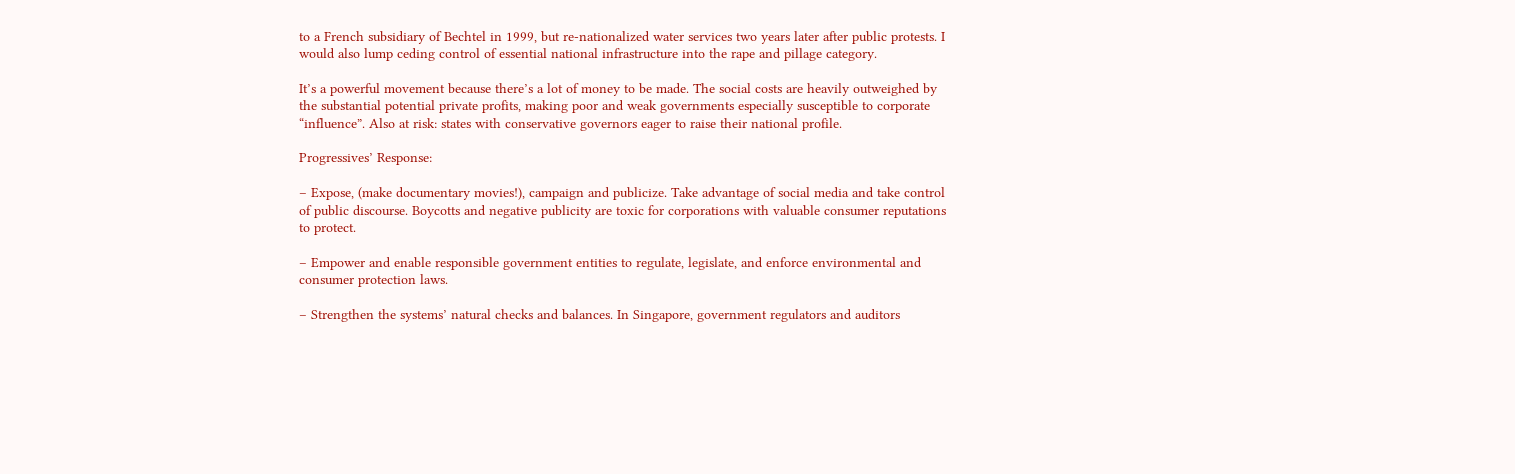to a French subsidiary of Bechtel in 1999, but re-nationalized water services two years later after public protests. I would also lump ceding control of essential national infrastructure into the rape and pillage category.

It’s a powerful movement because there’s a lot of money to be made. The social costs are heavily outweighed by the substantial potential private profits, making poor and weak governments especially susceptible to corporate “influence”. Also at risk: states with conservative governors eager to raise their national profile.

Progressives’ Response:

– Expose, (make documentary movies!), campaign and publicize. Take advantage of social media and take control of public discourse. Boycotts and negative publicity are toxic for corporations with valuable consumer reputations to protect.

– Empower and enable responsible government entities to regulate, legislate, and enforce environmental and consumer protection laws.

– Strengthen the systems’ natural checks and balances. In Singapore, government regulators and auditors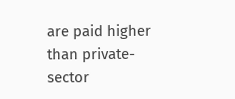are paid higher than private-sector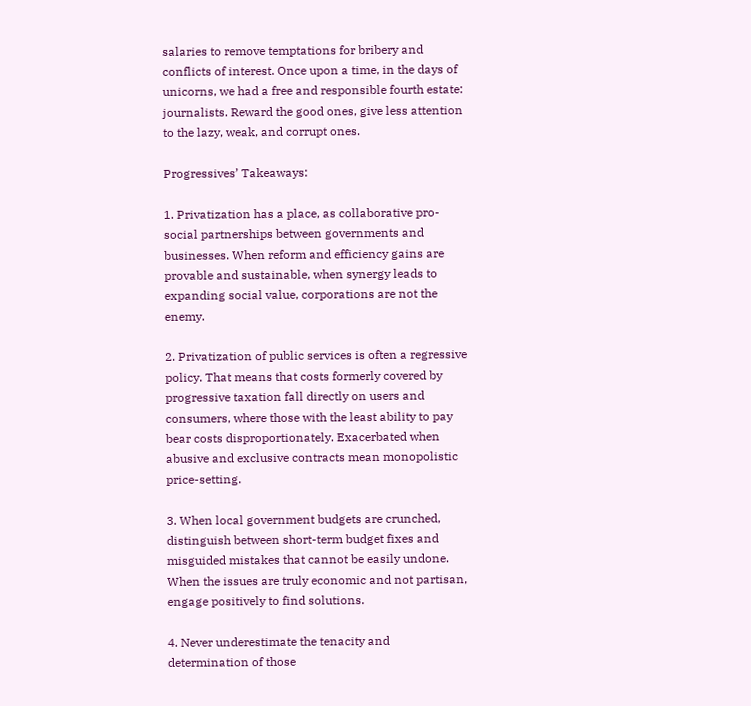salaries to remove temptations for bribery and conflicts of interest. Once upon a time, in the days of unicorns, we had a free and responsible fourth estate: journalists. Reward the good ones, give less attention to the lazy, weak, and corrupt ones.

Progressives’ Takeaways:

1. Privatization has a place, as collaborative pro-social partnerships between governments and businesses. When reform and efficiency gains are provable and sustainable, when synergy leads to expanding social value, corporations are not the enemy.

2. Privatization of public services is often a regressive policy. That means that costs formerly covered by progressive taxation fall directly on users and consumers, where those with the least ability to pay bear costs disproportionately. Exacerbated when abusive and exclusive contracts mean monopolistic price-setting.

3. When local government budgets are crunched, distinguish between short-term budget fixes and misguided mistakes that cannot be easily undone. When the issues are truly economic and not partisan, engage positively to find solutions.

4. Never underestimate the tenacity and determination of those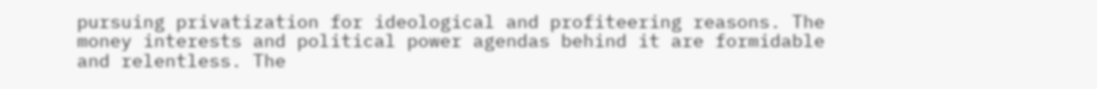pursuing privatization for ideological and profiteering reasons. The money interests and political power agendas behind it are formidable and relentless. The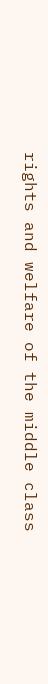rights and welfare of the middle class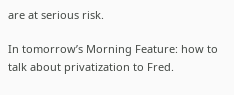are at serious risk.

In tomorrow’s Morning Feature: how to talk about privatization to Fred.